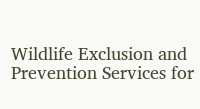Wildlife Exclusion and Prevention Services for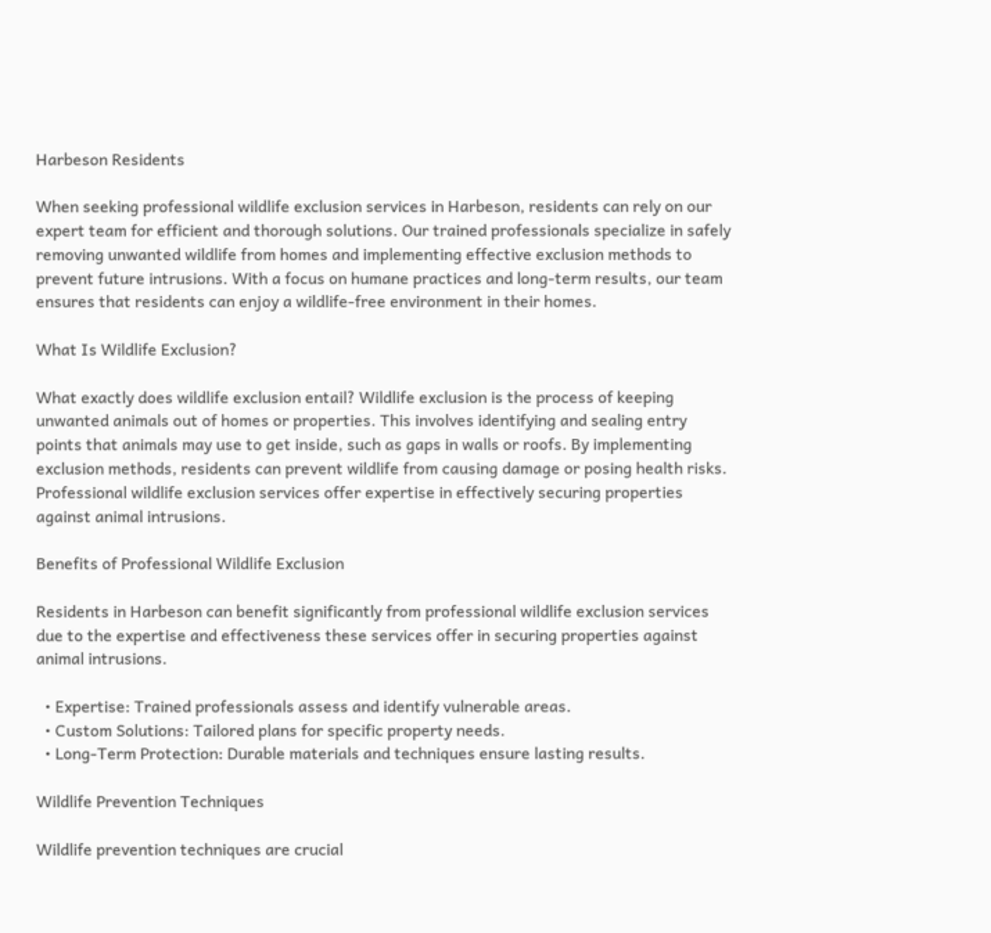Harbeson Residents

When seeking professional wildlife exclusion services in Harbeson, residents can rely on our expert team for efficient and thorough solutions. Our trained professionals specialize in safely removing unwanted wildlife from homes and implementing effective exclusion methods to prevent future intrusions. With a focus on humane practices and long-term results, our team ensures that residents can enjoy a wildlife-free environment in their homes.

What Is Wildlife Exclusion?

What exactly does wildlife exclusion entail? Wildlife exclusion is the process of keeping unwanted animals out of homes or properties. This involves identifying and sealing entry points that animals may use to get inside, such as gaps in walls or roofs. By implementing exclusion methods, residents can prevent wildlife from causing damage or posing health risks. Professional wildlife exclusion services offer expertise in effectively securing properties against animal intrusions.

Benefits of Professional Wildlife Exclusion

Residents in Harbeson can benefit significantly from professional wildlife exclusion services due to the expertise and effectiveness these services offer in securing properties against animal intrusions.

  • Expertise: Trained professionals assess and identify vulnerable areas.
  • Custom Solutions: Tailored plans for specific property needs.
  • Long-Term Protection: Durable materials and techniques ensure lasting results.

Wildlife Prevention Techniques

Wildlife prevention techniques are crucial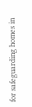for safeguarding homes in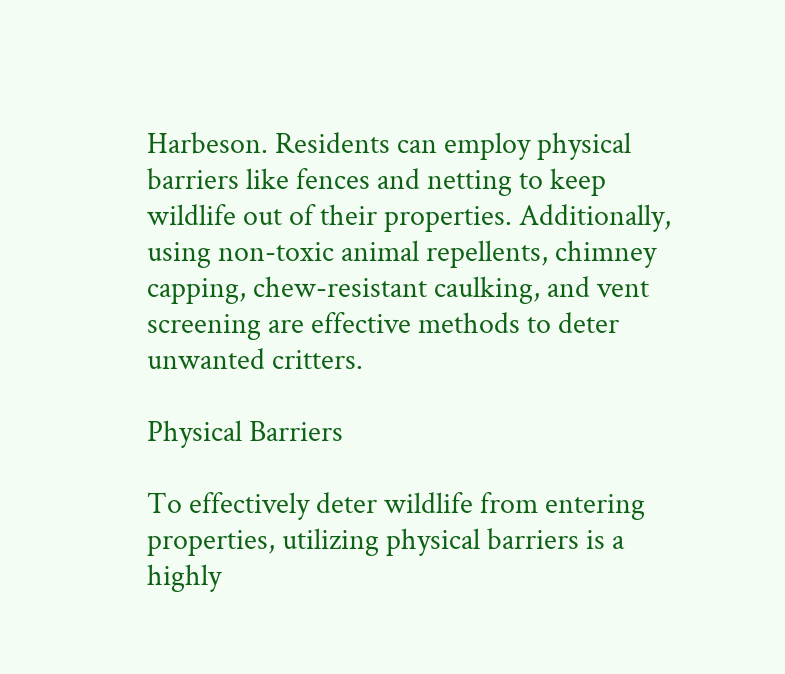Harbeson. Residents can employ physical barriers like fences and netting to keep wildlife out of their properties. Additionally, using non-toxic animal repellents, chimney capping, chew-resistant caulking, and vent screening are effective methods to deter unwanted critters.

Physical Barriers

To effectively deter wildlife from entering properties, utilizing physical barriers is a highly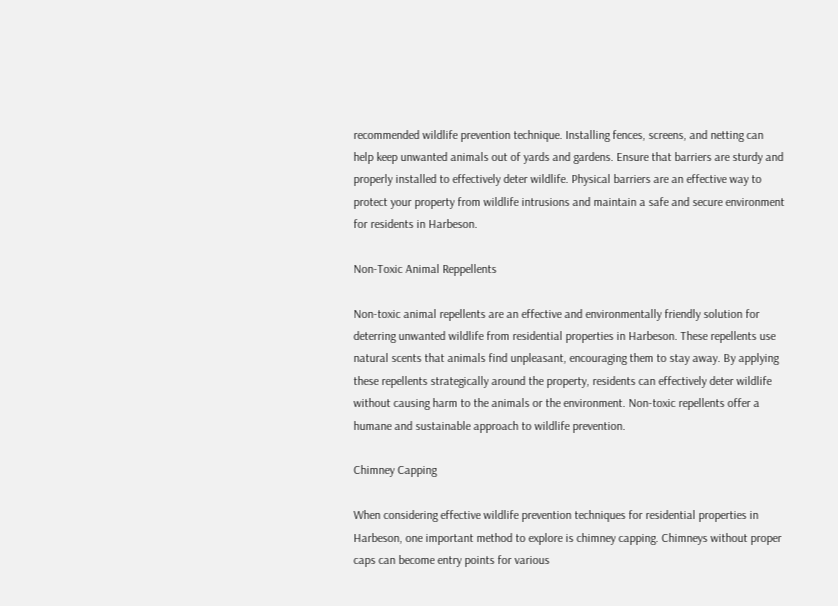recommended wildlife prevention technique. Installing fences, screens, and netting can help keep unwanted animals out of yards and gardens. Ensure that barriers are sturdy and properly installed to effectively deter wildlife. Physical barriers are an effective way to protect your property from wildlife intrusions and maintain a safe and secure environment for residents in Harbeson.

Non-Toxic Animal Reppellents

Non-toxic animal repellents are an effective and environmentally friendly solution for deterring unwanted wildlife from residential properties in Harbeson. These repellents use natural scents that animals find unpleasant, encouraging them to stay away. By applying these repellents strategically around the property, residents can effectively deter wildlife without causing harm to the animals or the environment. Non-toxic repellents offer a humane and sustainable approach to wildlife prevention.

Chimney Capping

When considering effective wildlife prevention techniques for residential properties in Harbeson, one important method to explore is chimney capping. Chimneys without proper caps can become entry points for various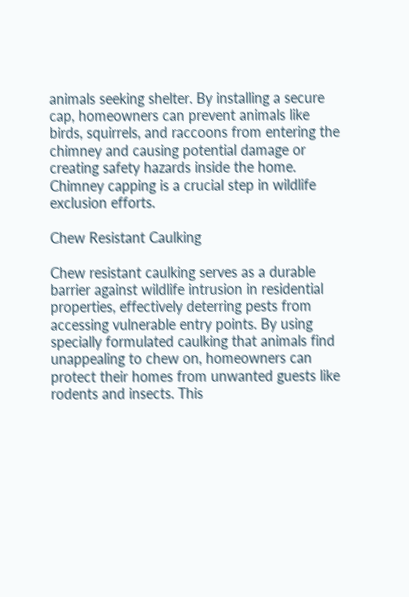animals seeking shelter. By installing a secure cap, homeowners can prevent animals like birds, squirrels, and raccoons from entering the chimney and causing potential damage or creating safety hazards inside the home. Chimney capping is a crucial step in wildlife exclusion efforts.

Chew Resistant Caulking

Chew resistant caulking serves as a durable barrier against wildlife intrusion in residential properties, effectively deterring pests from accessing vulnerable entry points. By using specially formulated caulking that animals find unappealing to chew on, homeowners can protect their homes from unwanted guests like rodents and insects. This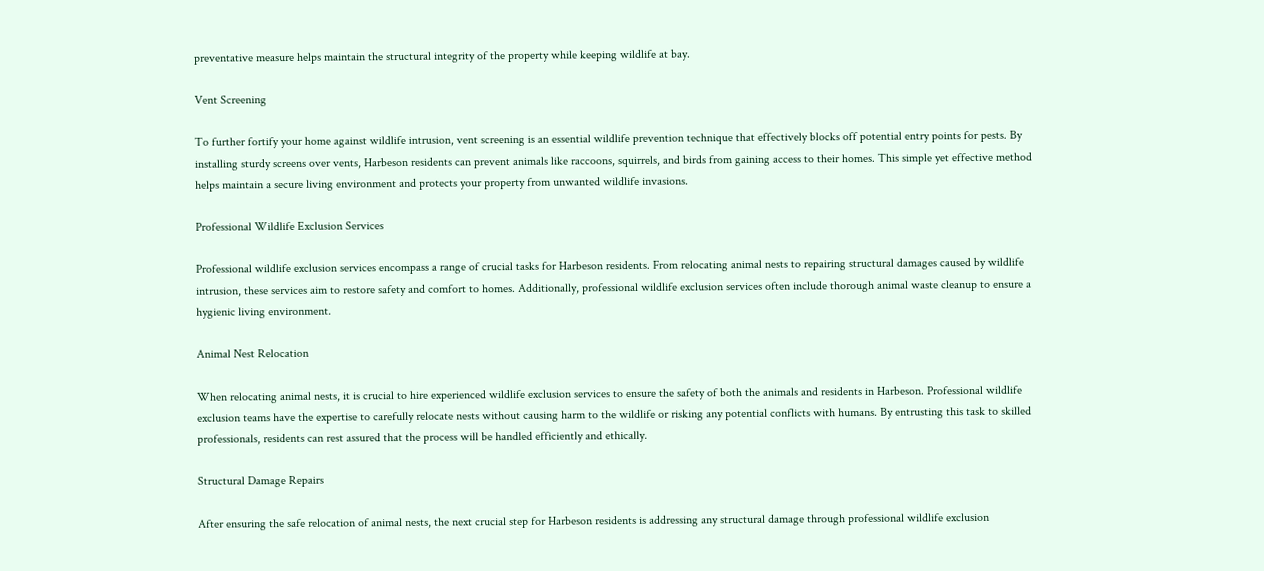preventative measure helps maintain the structural integrity of the property while keeping wildlife at bay.

Vent Screening

To further fortify your home against wildlife intrusion, vent screening is an essential wildlife prevention technique that effectively blocks off potential entry points for pests. By installing sturdy screens over vents, Harbeson residents can prevent animals like raccoons, squirrels, and birds from gaining access to their homes. This simple yet effective method helps maintain a secure living environment and protects your property from unwanted wildlife invasions.

Professional Wildlife Exclusion Services

Professional wildlife exclusion services encompass a range of crucial tasks for Harbeson residents. From relocating animal nests to repairing structural damages caused by wildlife intrusion, these services aim to restore safety and comfort to homes. Additionally, professional wildlife exclusion services often include thorough animal waste cleanup to ensure a hygienic living environment.

Animal Nest Relocation

When relocating animal nests, it is crucial to hire experienced wildlife exclusion services to ensure the safety of both the animals and residents in Harbeson. Professional wildlife exclusion teams have the expertise to carefully relocate nests without causing harm to the wildlife or risking any potential conflicts with humans. By entrusting this task to skilled professionals, residents can rest assured that the process will be handled efficiently and ethically.

Structural Damage Repairs

After ensuring the safe relocation of animal nests, the next crucial step for Harbeson residents is addressing any structural damage through professional wildlife exclusion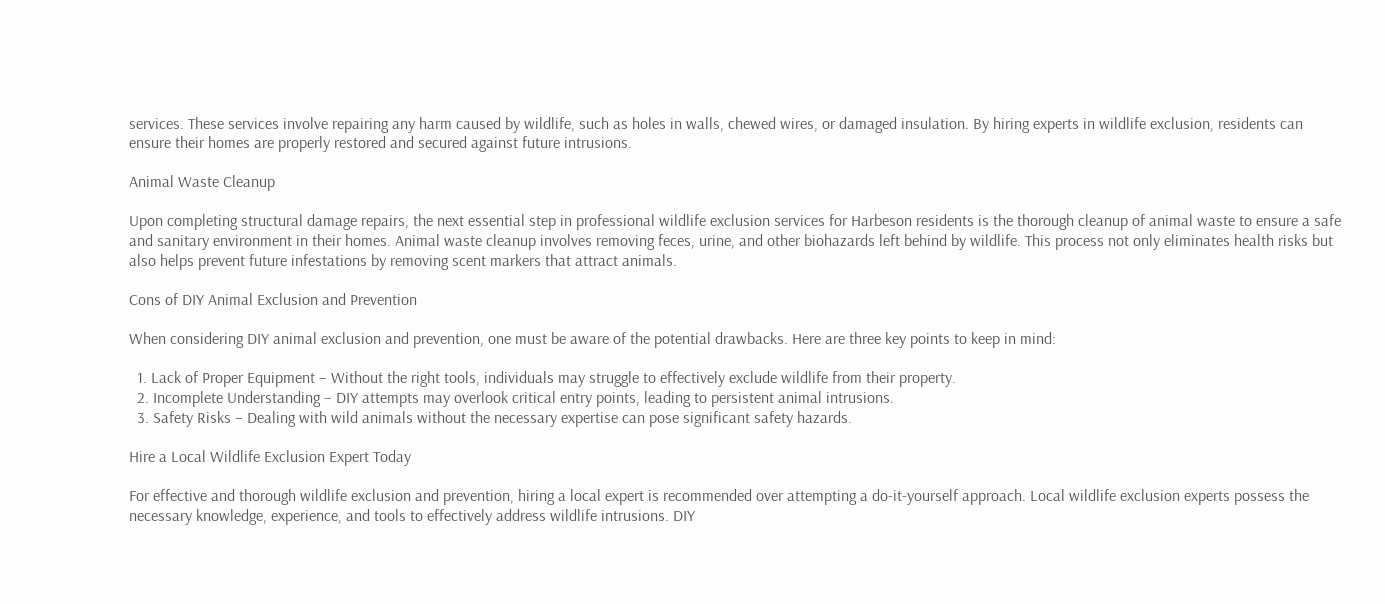services. These services involve repairing any harm caused by wildlife, such as holes in walls, chewed wires, or damaged insulation. By hiring experts in wildlife exclusion, residents can ensure their homes are properly restored and secured against future intrusions.

Animal Waste Cleanup

Upon completing structural damage repairs, the next essential step in professional wildlife exclusion services for Harbeson residents is the thorough cleanup of animal waste to ensure a safe and sanitary environment in their homes. Animal waste cleanup involves removing feces, urine, and other biohazards left behind by wildlife. This process not only eliminates health risks but also helps prevent future infestations by removing scent markers that attract animals.

Cons of DIY Animal Exclusion and Prevention

When considering DIY animal exclusion and prevention, one must be aware of the potential drawbacks. Here are three key points to keep in mind:

  1. Lack of Proper Equipment – Without the right tools, individuals may struggle to effectively exclude wildlife from their property.
  2. Incomplete Understanding – DIY attempts may overlook critical entry points, leading to persistent animal intrusions.
  3. Safety Risks – Dealing with wild animals without the necessary expertise can pose significant safety hazards.

Hire a Local Wildlife Exclusion Expert Today

For effective and thorough wildlife exclusion and prevention, hiring a local expert is recommended over attempting a do-it-yourself approach. Local wildlife exclusion experts possess the necessary knowledge, experience, and tools to effectively address wildlife intrusions. DIY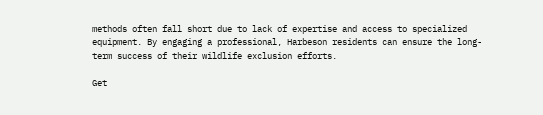methods often fall short due to lack of expertise and access to specialized equipment. By engaging a professional, Harbeson residents can ensure the long-term success of their wildlife exclusion efforts.

Get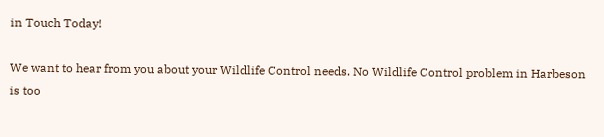in Touch Today!

We want to hear from you about your Wildlife Control needs. No Wildlife Control problem in Harbeson is too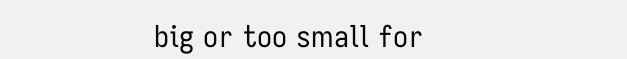big or too small for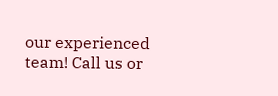our experienced team! Call us or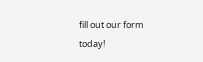fill out our form today!